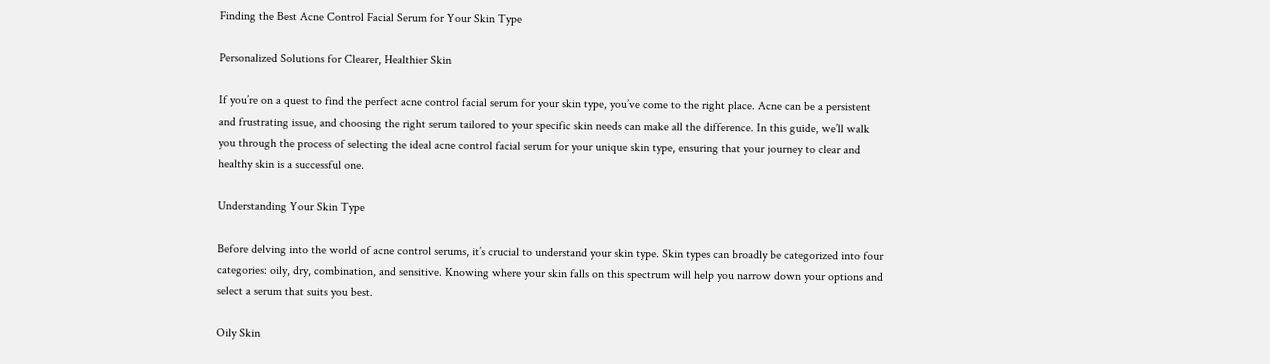Finding the Best Acne Control Facial Serum for Your Skin Type

Personalized Solutions for Clearer, Healthier Skin

If you’re on a quest to find the perfect acne control facial serum for your skin type, you’ve come to the right place. Acne can be a persistent and frustrating issue, and choosing the right serum tailored to your specific skin needs can make all the difference. In this guide, we’ll walk you through the process of selecting the ideal acne control facial serum for your unique skin type, ensuring that your journey to clear and healthy skin is a successful one.

Understanding Your Skin Type

Before delving into the world of acne control serums, it’s crucial to understand your skin type. Skin types can broadly be categorized into four categories: oily, dry, combination, and sensitive. Knowing where your skin falls on this spectrum will help you narrow down your options and select a serum that suits you best.

Oily Skin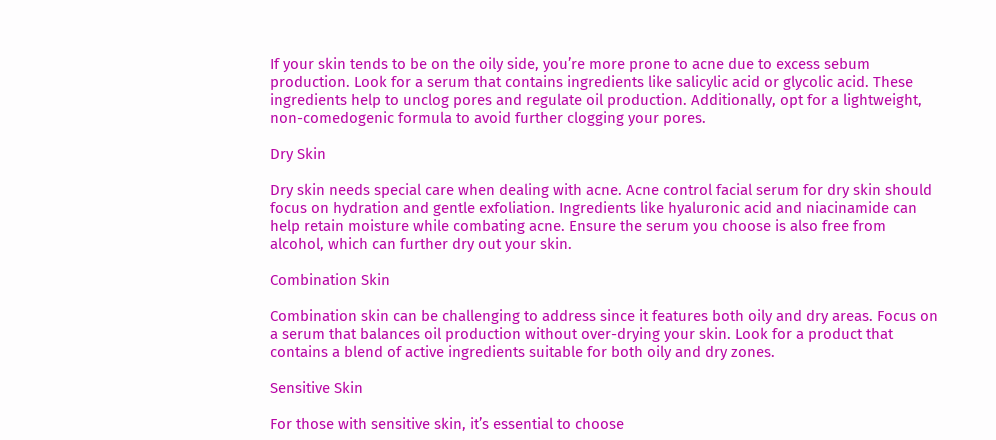If your skin tends to be on the oily side, you’re more prone to acne due to excess sebum production. Look for a serum that contains ingredients like salicylic acid or glycolic acid. These ingredients help to unclog pores and regulate oil production. Additionally, opt for a lightweight, non-comedogenic formula to avoid further clogging your pores.

Dry Skin

Dry skin needs special care when dealing with acne. Acne control facial serum for dry skin should focus on hydration and gentle exfoliation. Ingredients like hyaluronic acid and niacinamide can help retain moisture while combating acne. Ensure the serum you choose is also free from alcohol, which can further dry out your skin.

Combination Skin

Combination skin can be challenging to address since it features both oily and dry areas. Focus on a serum that balances oil production without over-drying your skin. Look for a product that contains a blend of active ingredients suitable for both oily and dry zones.

Sensitive Skin

For those with sensitive skin, it’s essential to choose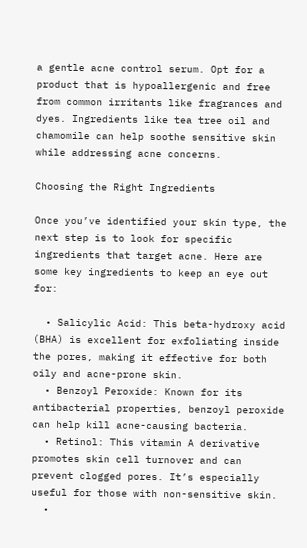a gentle acne control serum. Opt for a product that is hypoallergenic and free from common irritants like fragrances and dyes. Ingredients like tea tree oil and chamomile can help soothe sensitive skin while addressing acne concerns.

Choosing the Right Ingredients

Once you’ve identified your skin type, the next step is to look for specific ingredients that target acne. Here are some key ingredients to keep an eye out for:

  • Salicylic Acid: This beta-hydroxy acid (BHA) is excellent for exfoliating inside the pores, making it effective for both oily and acne-prone skin.
  • Benzoyl Peroxide: Known for its antibacterial properties, benzoyl peroxide can help kill acne-causing bacteria.
  • Retinol: This vitamin A derivative promotes skin cell turnover and can prevent clogged pores. It’s especially useful for those with non-sensitive skin.
  •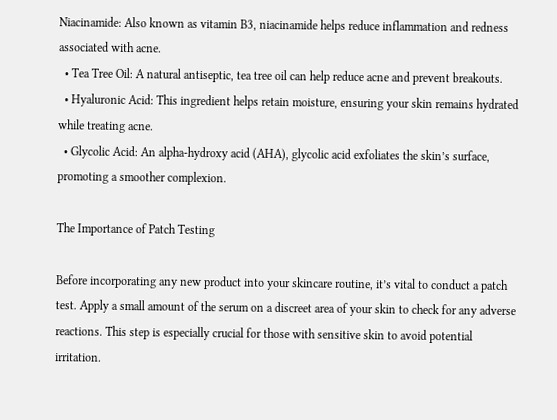Niacinamide: Also known as vitamin B3, niacinamide helps reduce inflammation and redness associated with acne.
  • Tea Tree Oil: A natural antiseptic, tea tree oil can help reduce acne and prevent breakouts.
  • Hyaluronic Acid: This ingredient helps retain moisture, ensuring your skin remains hydrated while treating acne.
  • Glycolic Acid: An alpha-hydroxy acid (AHA), glycolic acid exfoliates the skin’s surface, promoting a smoother complexion.

The Importance of Patch Testing

Before incorporating any new product into your skincare routine, it’s vital to conduct a patch test. Apply a small amount of the serum on a discreet area of your skin to check for any adverse reactions. This step is especially crucial for those with sensitive skin to avoid potential irritation.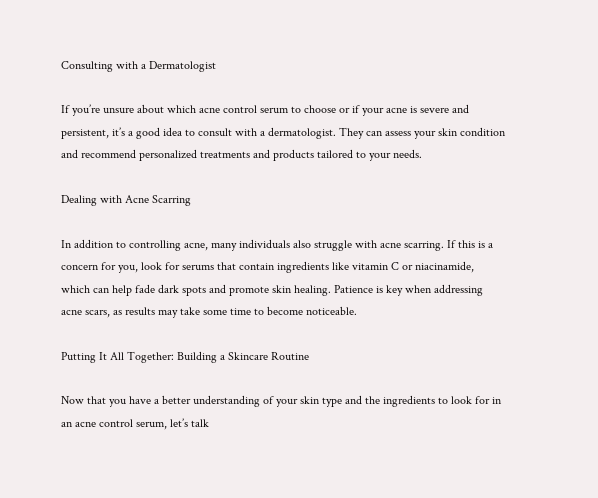Consulting with a Dermatologist

If you’re unsure about which acne control serum to choose or if your acne is severe and persistent, it’s a good idea to consult with a dermatologist. They can assess your skin condition and recommend personalized treatments and products tailored to your needs.

Dealing with Acne Scarring

In addition to controlling acne, many individuals also struggle with acne scarring. If this is a concern for you, look for serums that contain ingredients like vitamin C or niacinamide, which can help fade dark spots and promote skin healing. Patience is key when addressing acne scars, as results may take some time to become noticeable.

Putting It All Together: Building a Skincare Routine

Now that you have a better understanding of your skin type and the ingredients to look for in an acne control serum, let’s talk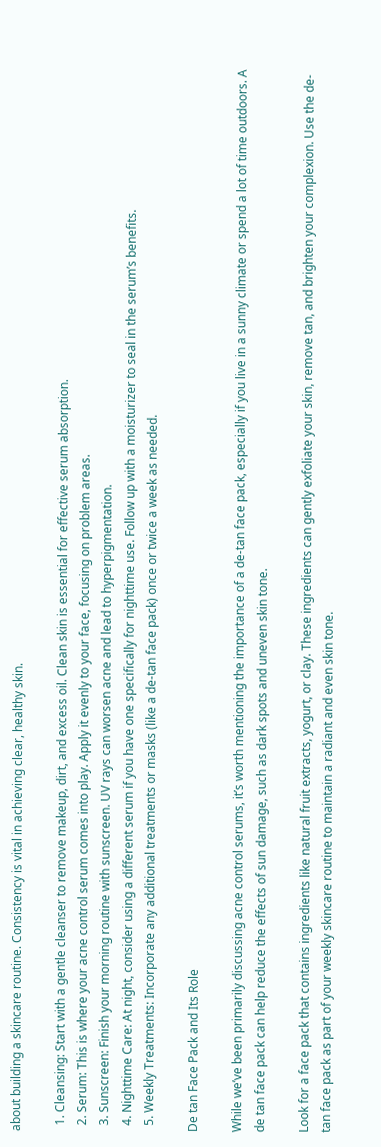about building a skincare routine. Consistency is vital in achieving clear, healthy skin.

  1. Cleansing: Start with a gentle cleanser to remove makeup, dirt, and excess oil. Clean skin is essential for effective serum absorption.
  2. Serum: This is where your acne control serum comes into play. Apply it evenly to your face, focusing on problem areas.
  3. Sunscreen: Finish your morning routine with sunscreen. UV rays can worsen acne and lead to hyperpigmentation.
  4. Nighttime Care: At night, consider using a different serum if you have one specifically for nighttime use. Follow up with a moisturizer to seal in the serum’s benefits.
  5. Weekly Treatments: Incorporate any additional treatments or masks (like a de-tan face pack) once or twice a week as needed.

De tan Face Pack and Its Role

While we’ve been primarily discussing acne control serums, it’s worth mentioning the importance of a de-tan face pack, especially if you live in a sunny climate or spend a lot of time outdoors. A de tan face pack can help reduce the effects of sun damage, such as dark spots and uneven skin tone.

Look for a face pack that contains ingredients like natural fruit extracts, yogurt, or clay. These ingredients can gently exfoliate your skin, remove tan, and brighten your complexion. Use the de-tan face pack as part of your weekly skincare routine to maintain a radiant and even skin tone.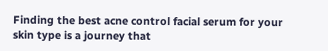Finding the best acne control facial serum for your skin type is a journey that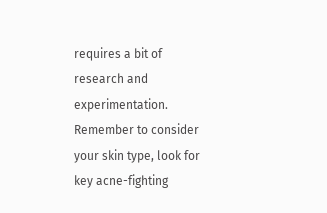requires a bit of research and experimentation. Remember to consider your skin type, look for key acne-fighting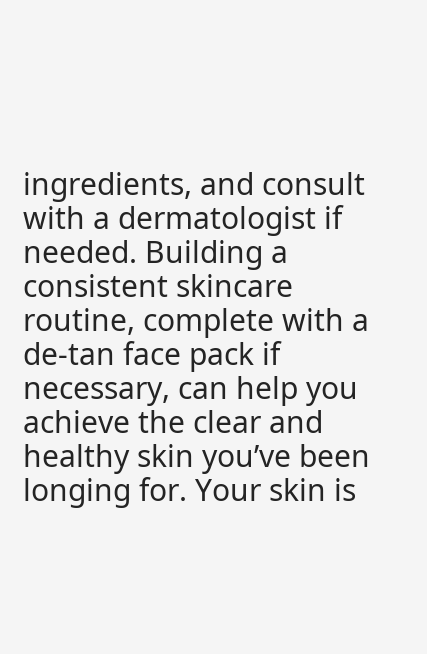ingredients, and consult with a dermatologist if needed. Building a consistent skincare routine, complete with a de-tan face pack if necessary, can help you achieve the clear and healthy skin you’ve been longing for. Your skin is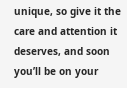unique, so give it the care and attention it deserves, and soon you’ll be on your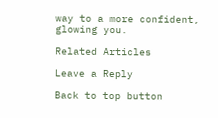way to a more confident, glowing you.

Related Articles

Leave a Reply

Back to top button